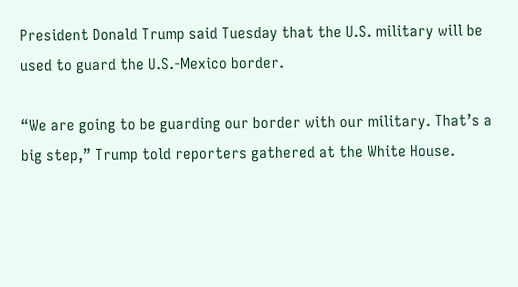President Donald Trump said Tuesday that the U.S. military will be used to guard the U.S.-Mexico border.

“We are going to be guarding our border with our military. That’s a big step,” Trump told reporters gathered at the White House.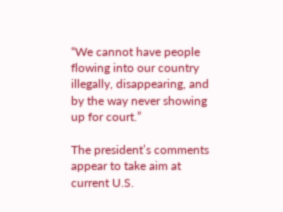“We cannot have people flowing into our country illegally, disappearing, and by the way never showing up for court.”

The president’s comments appear to take aim at current U.S.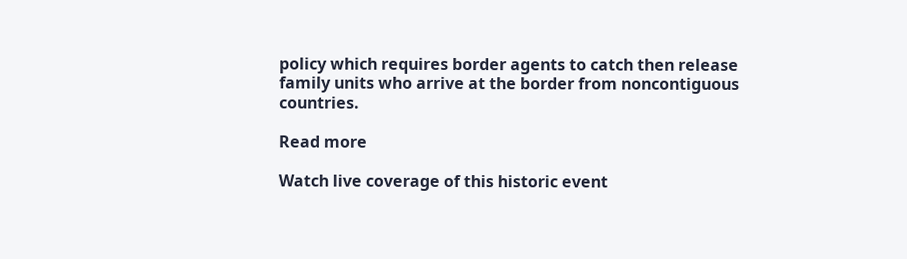policy which requires border agents to catch then release family units who arrive at the border from noncontiguous countries.

Read more

Watch live coverage of this historic event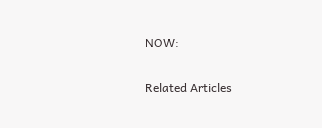NOW:

Related Articles